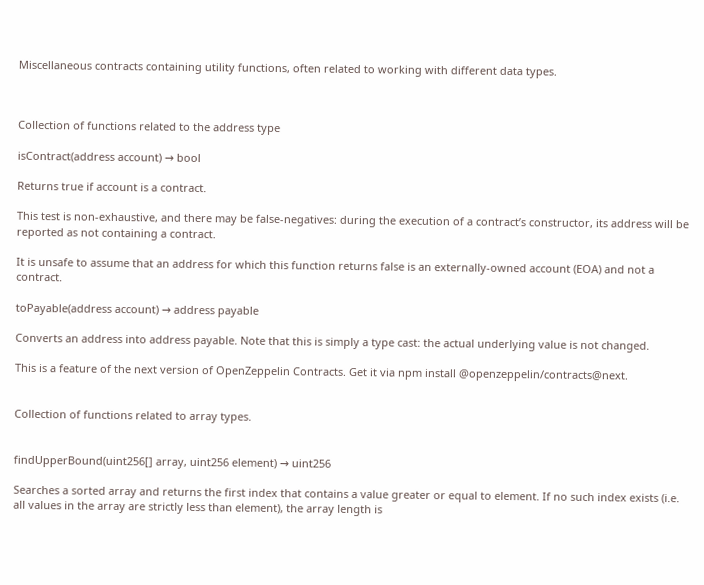Miscellaneous contracts containing utility functions, often related to working with different data types.



Collection of functions related to the address type

isContract(address account) → bool

Returns true if account is a contract.

This test is non-exhaustive, and there may be false-negatives: during the execution of a contract’s constructor, its address will be reported as not containing a contract.

It is unsafe to assume that an address for which this function returns false is an externally-owned account (EOA) and not a contract.

toPayable(address account) → address payable

Converts an address into address payable. Note that this is simply a type cast: the actual underlying value is not changed.

This is a feature of the next version of OpenZeppelin Contracts. Get it via npm install @openzeppelin/contracts@next.


Collection of functions related to array types.


findUpperBound(uint256[] array, uint256 element) → uint256

Searches a sorted array and returns the first index that contains a value greater or equal to element. If no such index exists (i.e. all values in the array are strictly less than element), the array length is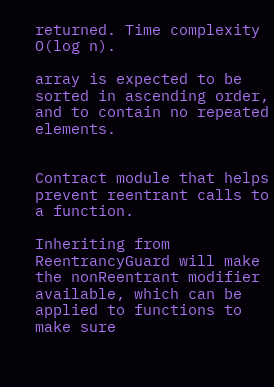returned. Time complexity O(log n).

array is expected to be sorted in ascending order, and to contain no repeated elements.


Contract module that helps prevent reentrant calls to a function.

Inheriting from ReentrancyGuard will make the nonReentrant modifier available, which can be applied to functions to make sure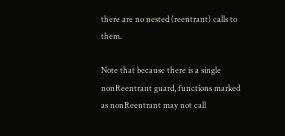there are no nested (reentrant) calls to them.

Note that because there is a single nonReentrant guard, functions marked as nonReentrant may not call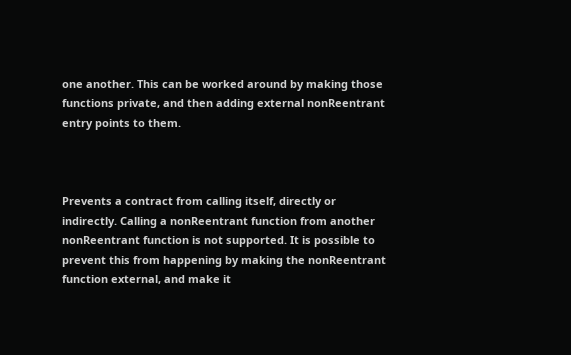one another. This can be worked around by making those functions private, and then adding external nonReentrant entry points to them.



Prevents a contract from calling itself, directly or indirectly. Calling a nonReentrant function from another nonReentrant function is not supported. It is possible to prevent this from happening by making the nonReentrant function external, and make it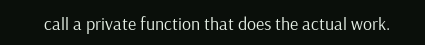call a private function that does the actual work.